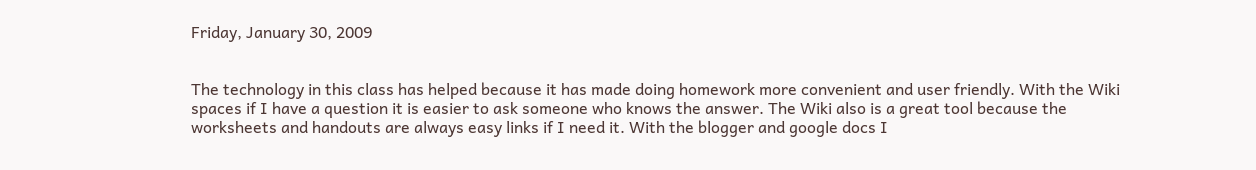Friday, January 30, 2009


The technology in this class has helped because it has made doing homework more convenient and user friendly. With the Wiki spaces if I have a question it is easier to ask someone who knows the answer. The Wiki also is a great tool because the worksheets and handouts are always easy links if I need it. With the blogger and google docs I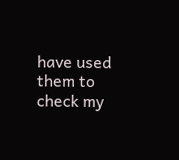have used them to check my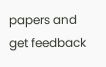papers and get feedback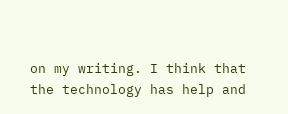on my writing. I think that the technology has help and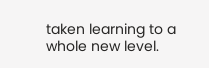taken learning to a whole new level.